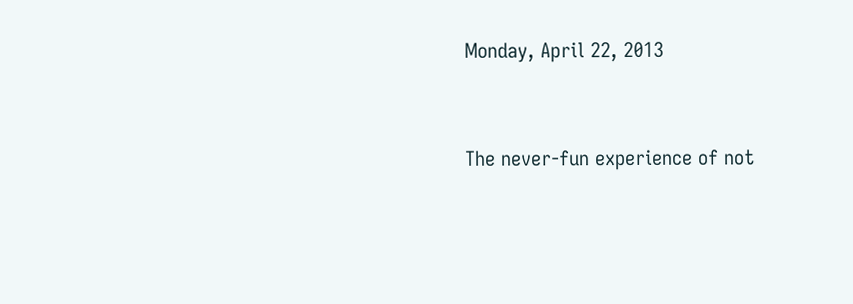Monday, April 22, 2013


The never-fun experience of not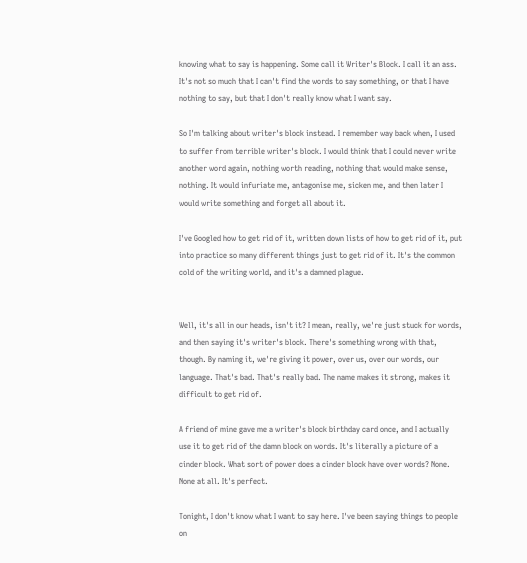knowing what to say is happening. Some call it Writer's Block. I call it an ass. It's not so much that I can't find the words to say something, or that I have nothing to say, but that I don't really know what I want say.

So I'm talking about writer's block instead. I remember way back when, I used to suffer from terrible writer's block. I would think that I could never write another word again, nothing worth reading, nothing that would make sense, nothing. It would infuriate me, antagonise me, sicken me, and then later I would write something and forget all about it.

I've Googled how to get rid of it, written down lists of how to get rid of it, put into practice so many different things just to get rid of it. It's the common cold of the writing world, and it's a damned plague.


Well, it's all in our heads, isn't it? I mean, really, we're just stuck for words, and then saying it's writer's block. There's something wrong with that, though. By naming it, we're giving it power, over us, over our words, our language. That's bad. That's really bad. The name makes it strong, makes it difficult to get rid of.

A friend of mine gave me a writer's block birthday card once, and I actually use it to get rid of the damn block on words. It's literally a picture of a cinder block. What sort of power does a cinder block have over words? None. None at all. It's perfect.

Tonight, I don't know what I want to say here. I've been saying things to people on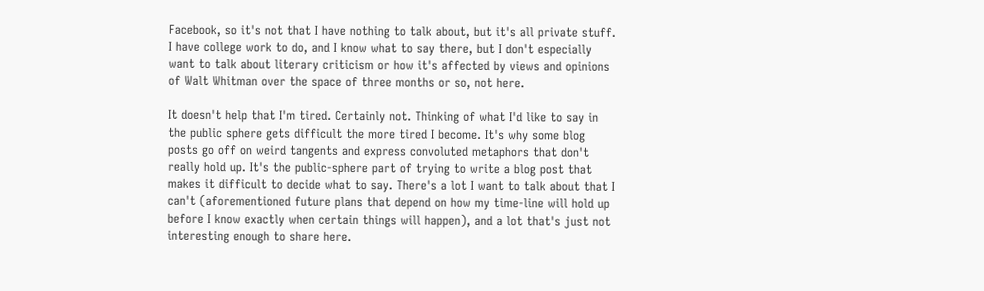Facebook, so it's not that I have nothing to talk about, but it's all private stuff. I have college work to do, and I know what to say there, but I don't especially want to talk about literary criticism or how it's affected by views and opinions of Walt Whitman over the space of three months or so, not here.

It doesn't help that I'm tired. Certainly not. Thinking of what I'd like to say in the public sphere gets difficult the more tired I become. It's why some blog posts go off on weird tangents and express convoluted metaphors that don't really hold up. It's the public-sphere part of trying to write a blog post that makes it difficult to decide what to say. There's a lot I want to talk about that I can't (aforementioned future plans that depend on how my time-line will hold up before I know exactly when certain things will happen), and a lot that's just not interesting enough to share here.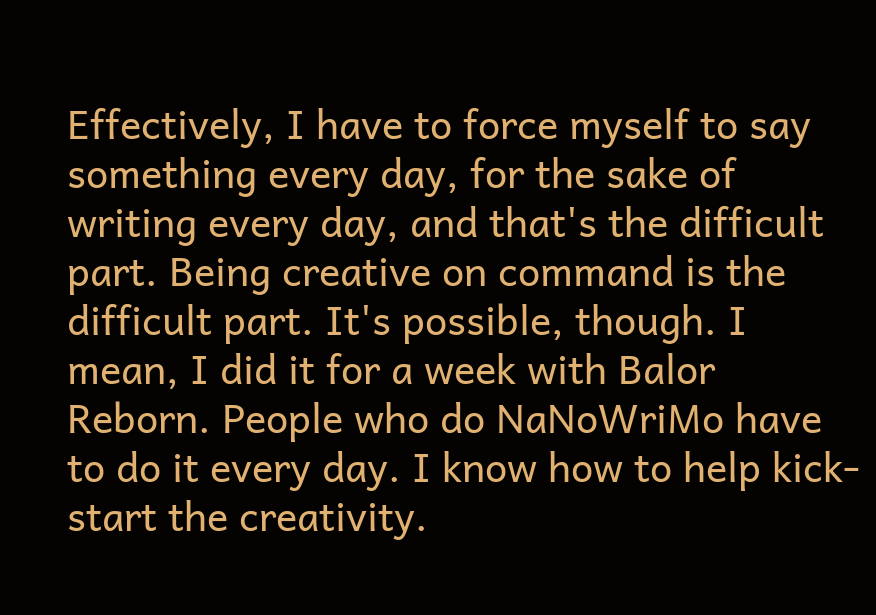Effectively, I have to force myself to say something every day, for the sake of writing every day, and that's the difficult part. Being creative on command is the difficult part. It's possible, though. I mean, I did it for a week with Balor Reborn. People who do NaNoWriMo have to do it every day. I know how to help kick-start the creativity.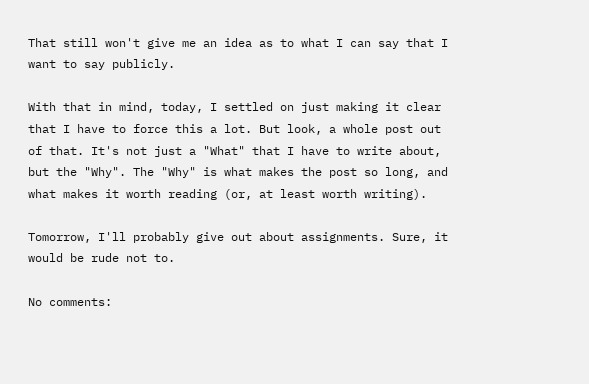That still won't give me an idea as to what I can say that I want to say publicly.

With that in mind, today, I settled on just making it clear that I have to force this a lot. But look, a whole post out of that. It's not just a "What" that I have to write about, but the "Why". The "Why" is what makes the post so long, and what makes it worth reading (or, at least worth writing).

Tomorrow, I'll probably give out about assignments. Sure, it would be rude not to.

No comments: